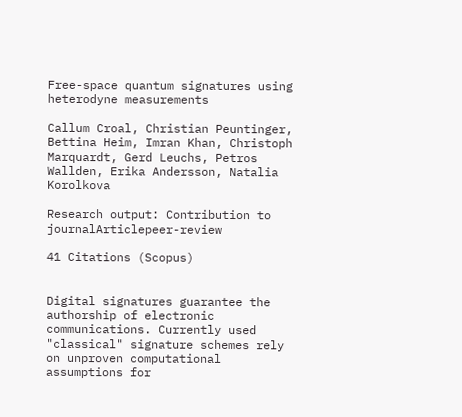Free-space quantum signatures using heterodyne measurements

Callum Croal, Christian Peuntinger, Bettina Heim, Imran Khan, Christoph Marquardt, Gerd Leuchs, Petros Wallden, Erika Andersson, Natalia Korolkova

Research output: Contribution to journalArticlepeer-review

41 Citations (Scopus)


Digital signatures guarantee the authorship of electronic communications. Currently used "classical" signature schemes rely on unproven computational assumptions for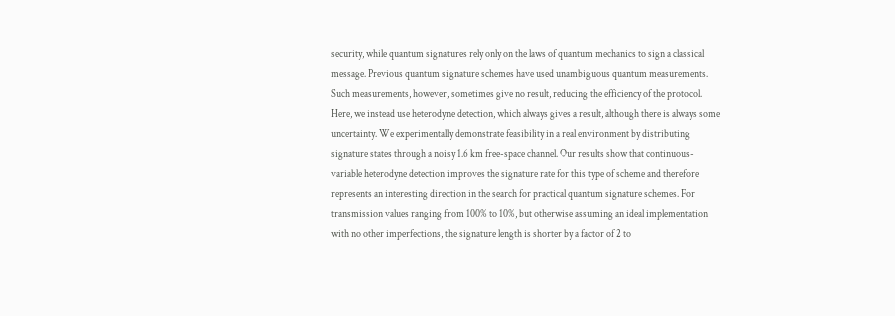security, while quantum signatures rely only on the laws of quantum mechanics to sign a classical message. Previous quantum signature schemes have used unambiguous quantum measurements. Such measurements, however, sometimes give no result, reducing the efficiency of the protocol. Here, we instead use heterodyne detection, which always gives a result, although there is always some uncertainty. We experimentally demonstrate feasibility in a real environment by distributing signature states through a noisy 1.6 km free-space channel. Our results show that continuous-variable heterodyne detection improves the signature rate for this type of scheme and therefore represents an interesting direction in the search for practical quantum signature schemes. For transmission values ranging from 100% to 10%, but otherwise assuming an ideal implementation with no other imperfections, the signature length is shorter by a factor of 2 to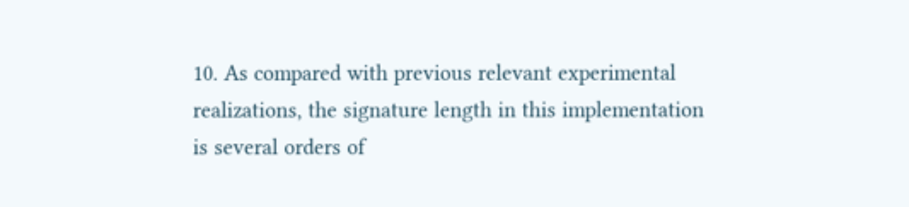10. As compared with previous relevant experimental realizations, the signature length in this implementation is several orders of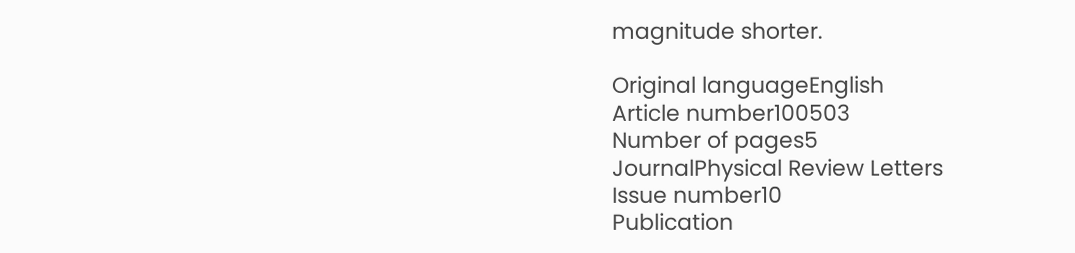magnitude shorter.

Original languageEnglish
Article number100503
Number of pages5
JournalPhysical Review Letters
Issue number10
Publication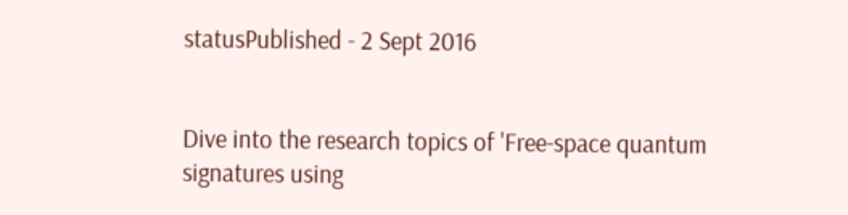statusPublished - 2 Sept 2016


Dive into the research topics of 'Free-space quantum signatures using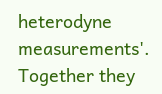heterodyne measurements'. Together they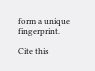form a unique fingerprint.

Cite this